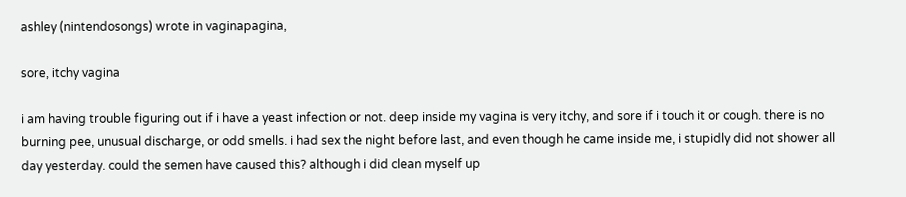ashley (nintendosongs) wrote in vaginapagina,

sore, itchy vagina

i am having trouble figuring out if i have a yeast infection or not. deep inside my vagina is very itchy, and sore if i touch it or cough. there is no burning pee, unusual discharge, or odd smells. i had sex the night before last, and even though he came inside me, i stupidly did not shower all day yesterday. could the semen have caused this? although i did clean myself up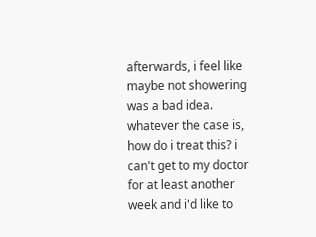afterwards, i feel like maybe not showering was a bad idea.
whatever the case is, how do i treat this? i can't get to my doctor for at least another week and i'd like to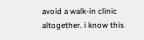avoid a walk-in clinic altogether. i know this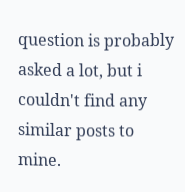question is probably asked a lot, but i couldn't find any similar posts to mine.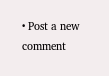• Post a new comment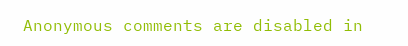Anonymous comments are disabled in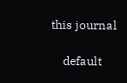this journal

    default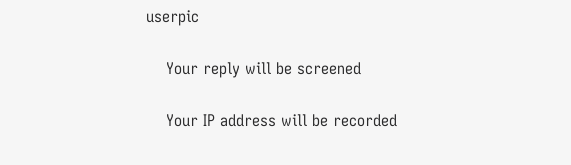userpic

    Your reply will be screened

    Your IP address will be recorded